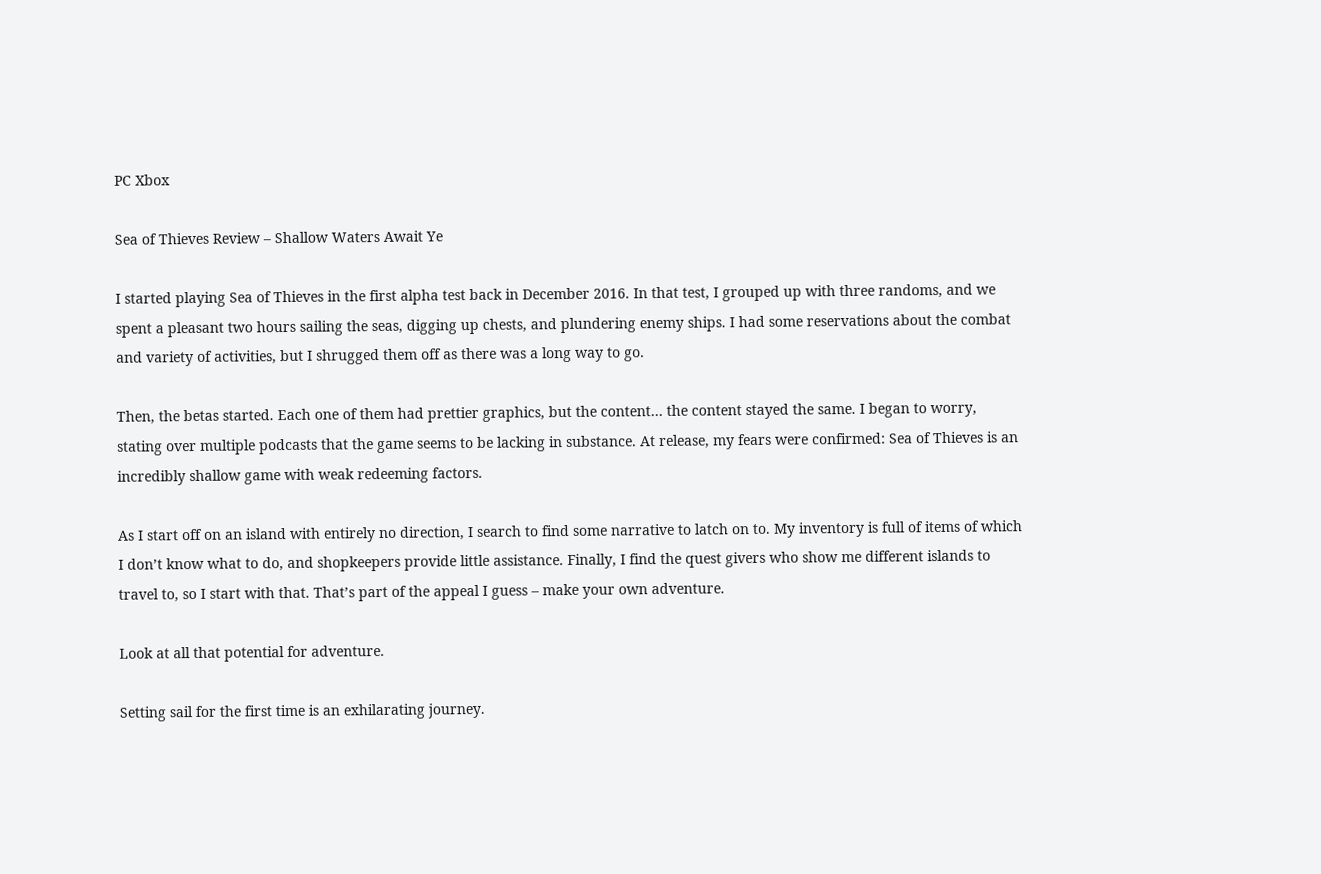PC Xbox

Sea of Thieves Review – Shallow Waters Await Ye

I started playing Sea of Thieves in the first alpha test back in December 2016. In that test, I grouped up with three randoms, and we spent a pleasant two hours sailing the seas, digging up chests, and plundering enemy ships. I had some reservations about the combat and variety of activities, but I shrugged them off as there was a long way to go.

Then, the betas started. Each one of them had prettier graphics, but the content… the content stayed the same. I began to worry, stating over multiple podcasts that the game seems to be lacking in substance. At release, my fears were confirmed: Sea of Thieves is an incredibly shallow game with weak redeeming factors.

As I start off on an island with entirely no direction, I search to find some narrative to latch on to. My inventory is full of items of which I don’t know what to do, and shopkeepers provide little assistance. Finally, I find the quest givers who show me different islands to travel to, so I start with that. That’s part of the appeal I guess – make your own adventure.

Look at all that potential for adventure.

Setting sail for the first time is an exhilarating journey.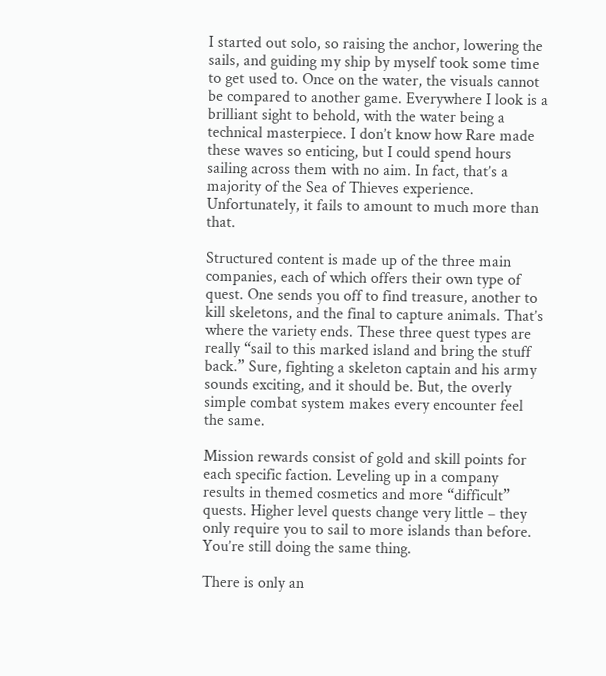I started out solo, so raising the anchor, lowering the sails, and guiding my ship by myself took some time to get used to. Once on the water, the visuals cannot be compared to another game. Everywhere I look is a brilliant sight to behold, with the water being a technical masterpiece. I don’t know how Rare made these waves so enticing, but I could spend hours sailing across them with no aim. In fact, that’s a majority of the Sea of Thieves experience. Unfortunately, it fails to amount to much more than that.

Structured content is made up of the three main companies, each of which offers their own type of quest. One sends you off to find treasure, another to kill skeletons, and the final to capture animals. That’s where the variety ends. These three quest types are really “sail to this marked island and bring the stuff back.” Sure, fighting a skeleton captain and his army sounds exciting, and it should be. But, the overly simple combat system makes every encounter feel the same.

Mission rewards consist of gold and skill points for each specific faction. Leveling up in a company results in themed cosmetics and more “difficult” quests. Higher level quests change very little – they only require you to sail to more islands than before. You’re still doing the same thing.

There is only an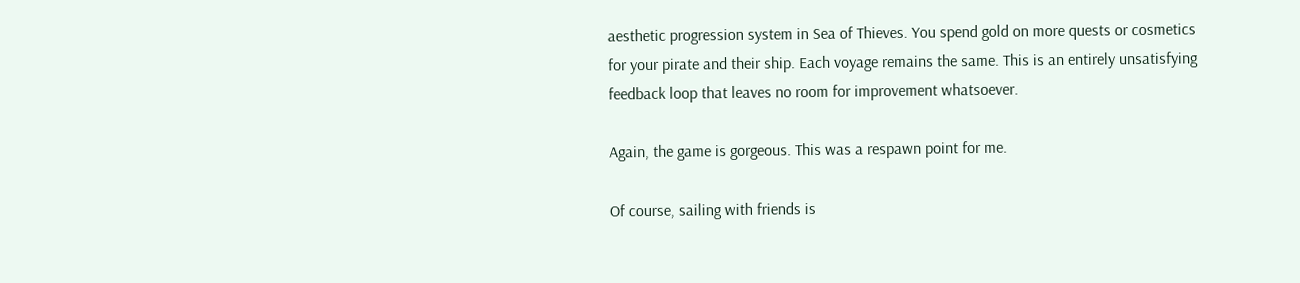aesthetic progression system in Sea of Thieves. You spend gold on more quests or cosmetics for your pirate and their ship. Each voyage remains the same. This is an entirely unsatisfying feedback loop that leaves no room for improvement whatsoever.

Again, the game is gorgeous. This was a respawn point for me.

Of course, sailing with friends is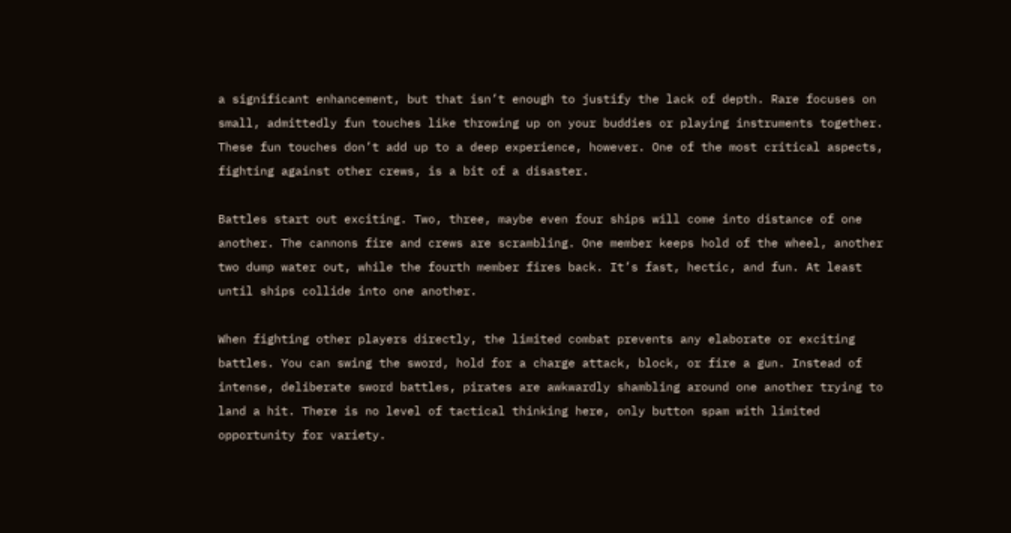a significant enhancement, but that isn’t enough to justify the lack of depth. Rare focuses on small, admittedly fun touches like throwing up on your buddies or playing instruments together. These fun touches don’t add up to a deep experience, however. One of the most critical aspects, fighting against other crews, is a bit of a disaster.

Battles start out exciting. Two, three, maybe even four ships will come into distance of one another. The cannons fire and crews are scrambling. One member keeps hold of the wheel, another two dump water out, while the fourth member fires back. It’s fast, hectic, and fun. At least until ships collide into one another.

When fighting other players directly, the limited combat prevents any elaborate or exciting battles. You can swing the sword, hold for a charge attack, block, or fire a gun. Instead of intense, deliberate sword battles, pirates are awkwardly shambling around one another trying to land a hit. There is no level of tactical thinking here, only button spam with limited opportunity for variety.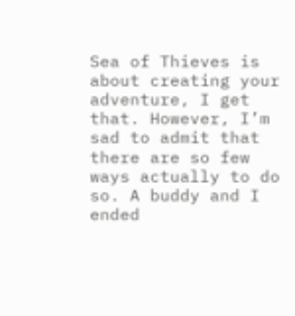Sea of Thieves is about creating your adventure, I get that. However, I’m sad to admit that there are so few ways actually to do so. A buddy and I ended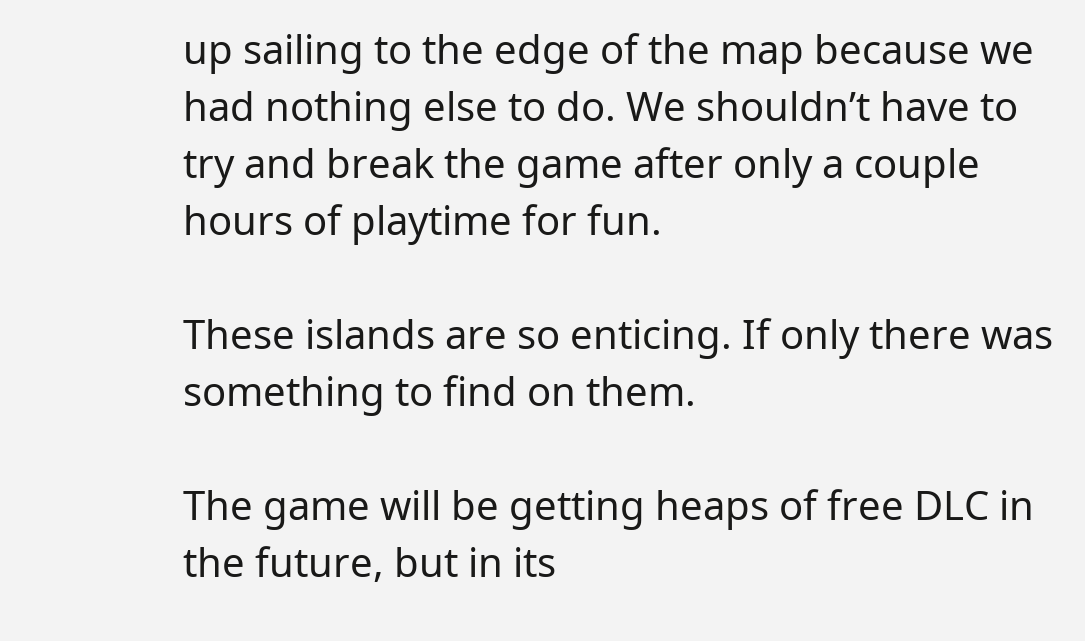up sailing to the edge of the map because we had nothing else to do. We shouldn’t have to try and break the game after only a couple hours of playtime for fun.

These islands are so enticing. If only there was something to find on them.

The game will be getting heaps of free DLC in the future, but in its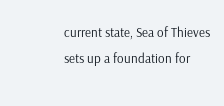current state, Sea of Thieves sets up a foundation for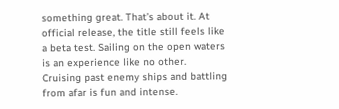something great. That’s about it. At official release, the title still feels like a beta test. Sailing on the open waters is an experience like no other. Cruising past enemy ships and battling from afar is fun and intense.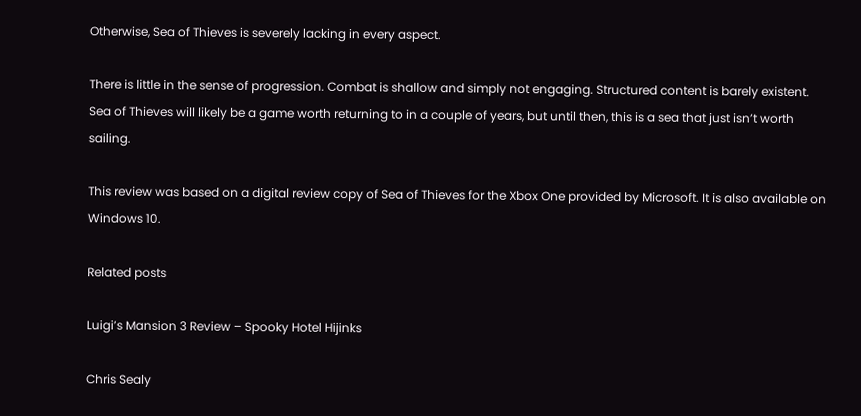Otherwise, Sea of Thieves is severely lacking in every aspect.

There is little in the sense of progression. Combat is shallow and simply not engaging. Structured content is barely existent. Sea of Thieves will likely be a game worth returning to in a couple of years, but until then, this is a sea that just isn’t worth sailing.

This review was based on a digital review copy of Sea of Thieves for the Xbox One provided by Microsoft. It is also available on Windows 10.

Related posts

Luigi’s Mansion 3 Review – Spooky Hotel Hijinks

Chris Sealy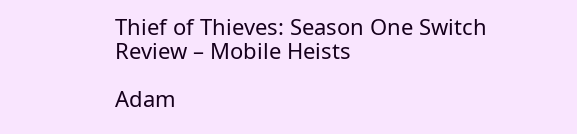Thief of Thieves: Season One Switch Review – Mobile Heists

Adam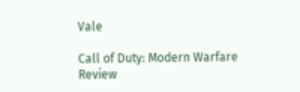Vale

Call of Duty: Modern Warfare Review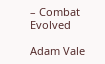– Combat Evolved

Adam Vale